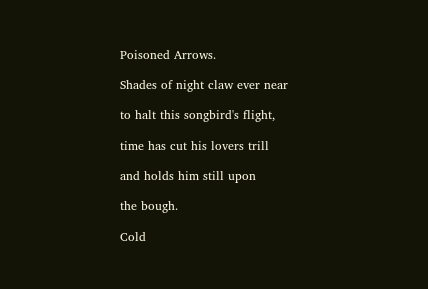Poisoned Arrows.

Shades of night claw ever near

to halt this songbird's flight,

time has cut his lovers trill

and holds him still upon

the bough.

Cold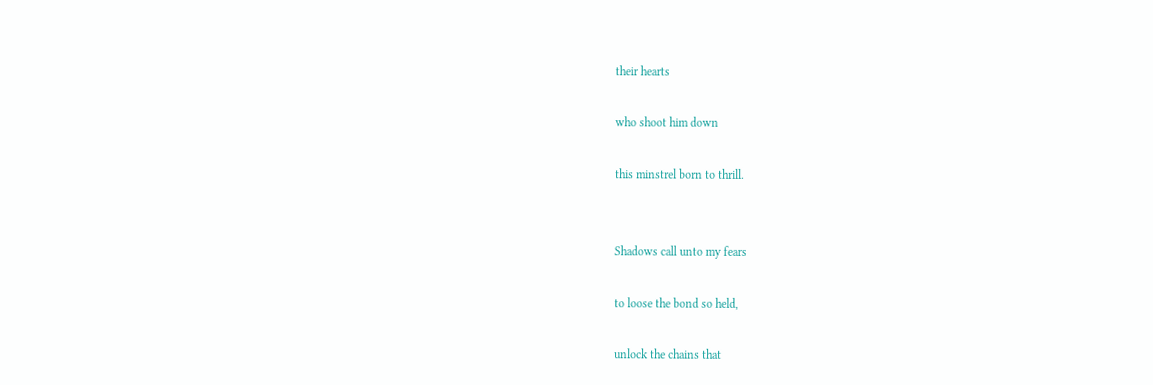their hearts

who shoot him down

this minstrel born to thrill.


Shadows call unto my fears

to loose the bond so held,

unlock the chains that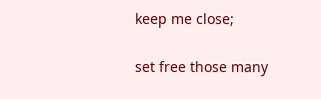keep me close;

set free those many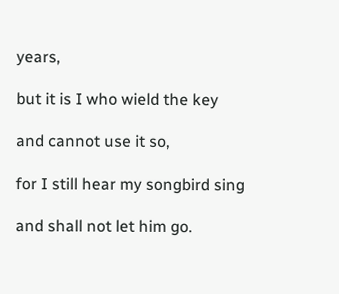years,

but it is I who wield the key

and cannot use it so,

for I still hear my songbird sing

and shall not let him go.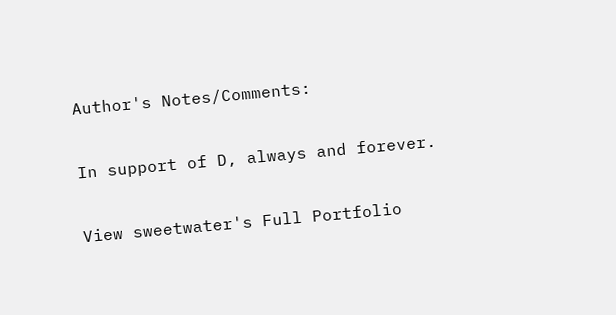Author's Notes/Comments:

In support of D, always and forever.

View sweetwater's Full Portfolio